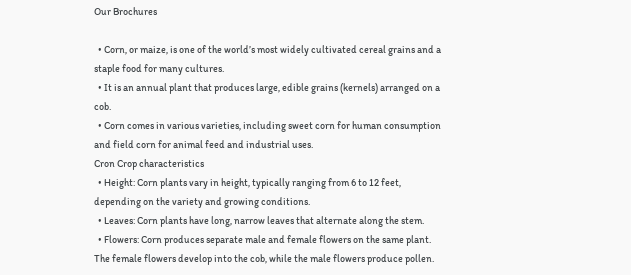Our Brochures

  • Corn, or maize, is one of the world’s most widely cultivated cereal grains and a staple food for many cultures.
  • It is an annual plant that produces large, edible grains (kernels) arranged on a cob.
  • Corn comes in various varieties, including sweet corn for human consumption and field corn for animal feed and industrial uses.
Cron Crop characteristics
  • Height: Corn plants vary in height, typically ranging from 6 to 12 feet, depending on the variety and growing conditions.
  • Leaves: Corn plants have long, narrow leaves that alternate along the stem.
  • Flowers: Corn produces separate male and female flowers on the same plant. The female flowers develop into the cob, while the male flowers produce pollen.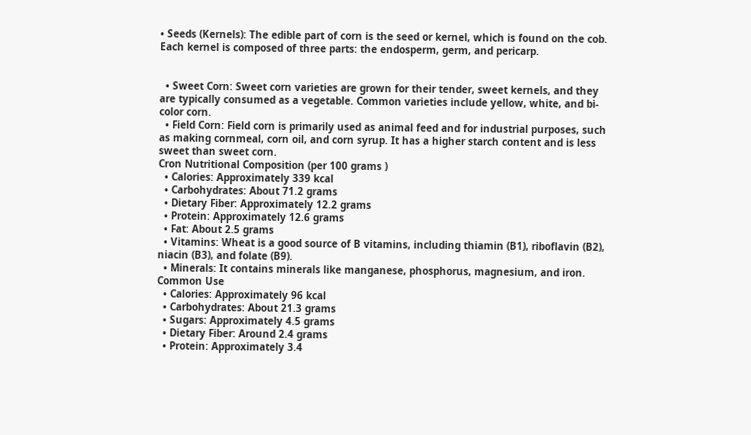• Seeds (Kernels): The edible part of corn is the seed or kernel, which is found on the cob. Each kernel is composed of three parts: the endosperm, germ, and pericarp.


  • Sweet Corn: Sweet corn varieties are grown for their tender, sweet kernels, and they are typically consumed as a vegetable. Common varieties include yellow, white, and bi-color corn.
  • Field Corn: Field corn is primarily used as animal feed and for industrial purposes, such as making cornmeal, corn oil, and corn syrup. It has a higher starch content and is less sweet than sweet corn.
Cron Nutritional Composition (per 100 grams )
  • Calories: Approximately 339 kcal
  • Carbohydrates: About 71.2 grams
  • Dietary Fiber: Approximately 12.2 grams
  • Protein: Approximately 12.6 grams
  • Fat: About 2.5 grams
  • Vitamins: Wheat is a good source of B vitamins, including thiamin (B1), riboflavin (B2), niacin (B3), and folate (B9).
  • Minerals: It contains minerals like manganese, phosphorus, magnesium, and iron.
Common Use
  • Calories: Approximately 96 kcal
  • Carbohydrates: About 21.3 grams
  • Sugars: Approximately 4.5 grams
  • Dietary Fiber: Around 2.4 grams
  • Protein: Approximately 3.4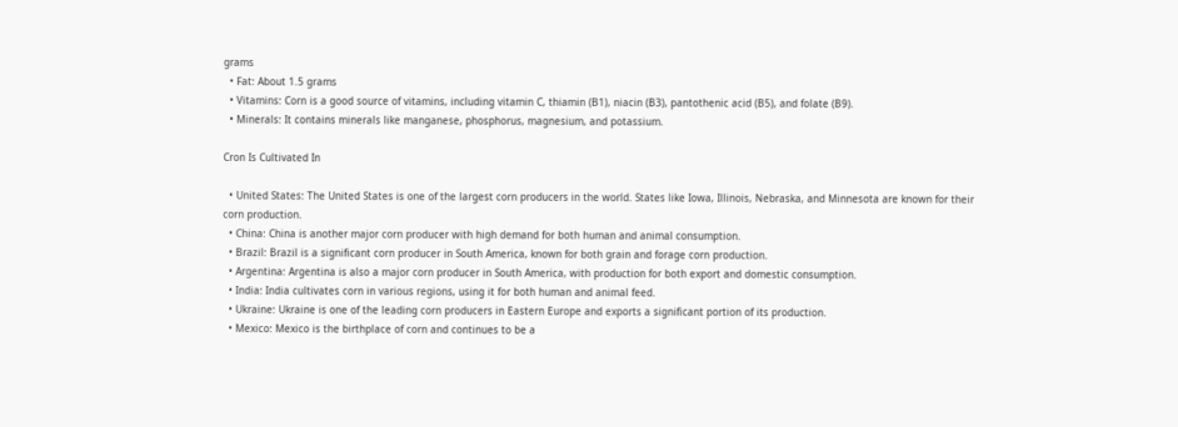grams
  • Fat: About 1.5 grams
  • Vitamins: Corn is a good source of vitamins, including vitamin C, thiamin (B1), niacin (B3), pantothenic acid (B5), and folate (B9).
  • Minerals: It contains minerals like manganese, phosphorus, magnesium, and potassium.

Cron Is Cultivated In

  • United States: The United States is one of the largest corn producers in the world. States like Iowa, Illinois, Nebraska, and Minnesota are known for their corn production.
  • China: China is another major corn producer with high demand for both human and animal consumption.
  • Brazil: Brazil is a significant corn producer in South America, known for both grain and forage corn production.
  • Argentina: Argentina is also a major corn producer in South America, with production for both export and domestic consumption.
  • India: India cultivates corn in various regions, using it for both human and animal feed.
  • Ukraine: Ukraine is one of the leading corn producers in Eastern Europe and exports a significant portion of its production.
  • Mexico: Mexico is the birthplace of corn and continues to be a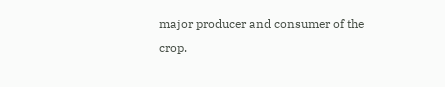major producer and consumer of the crop.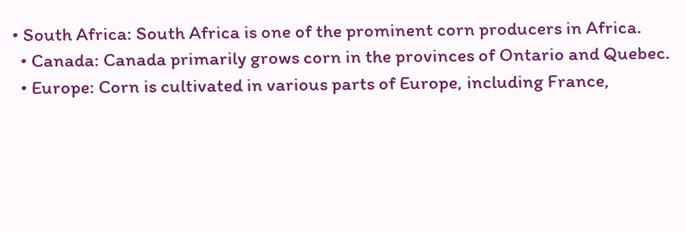• South Africa: South Africa is one of the prominent corn producers in Africa.
  • Canada: Canada primarily grows corn in the provinces of Ontario and Quebec.
  • Europe: Corn is cultivated in various parts of Europe, including France,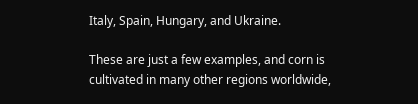Italy, Spain, Hungary, and Ukraine.

These are just a few examples, and corn is cultivated in many other regions worldwide,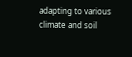adapting to various climate and soil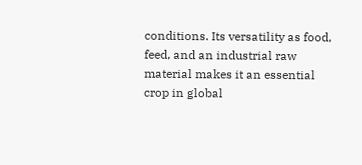conditions. Its versatility as food, feed, and an industrial raw material makes it an essential crop in global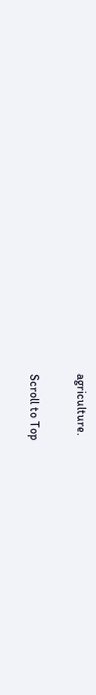agriculture.

Scroll to Top